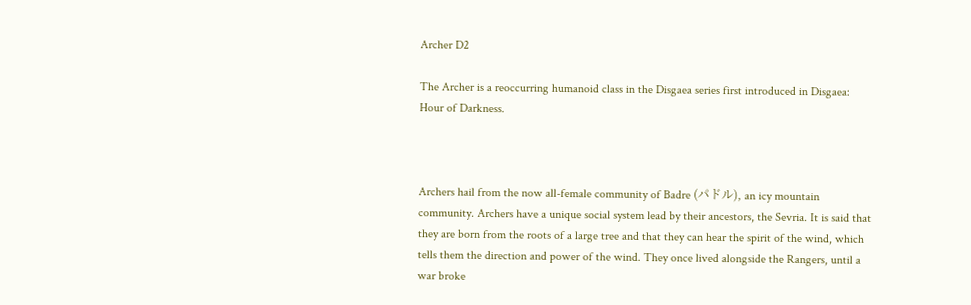Archer D2

The Archer is a reoccurring humanoid class in the Disgaea series first introduced in Disgaea: Hour of Darkness.



Archers hail from the now all-female community of Badre (パドル), an icy mountain community. Archers have a unique social system lead by their ancestors, the Sevria. It is said that they are born from the roots of a large tree and that they can hear the spirit of the wind, which tells them the direction and power of the wind. They once lived alongside the Rangers, until a war broke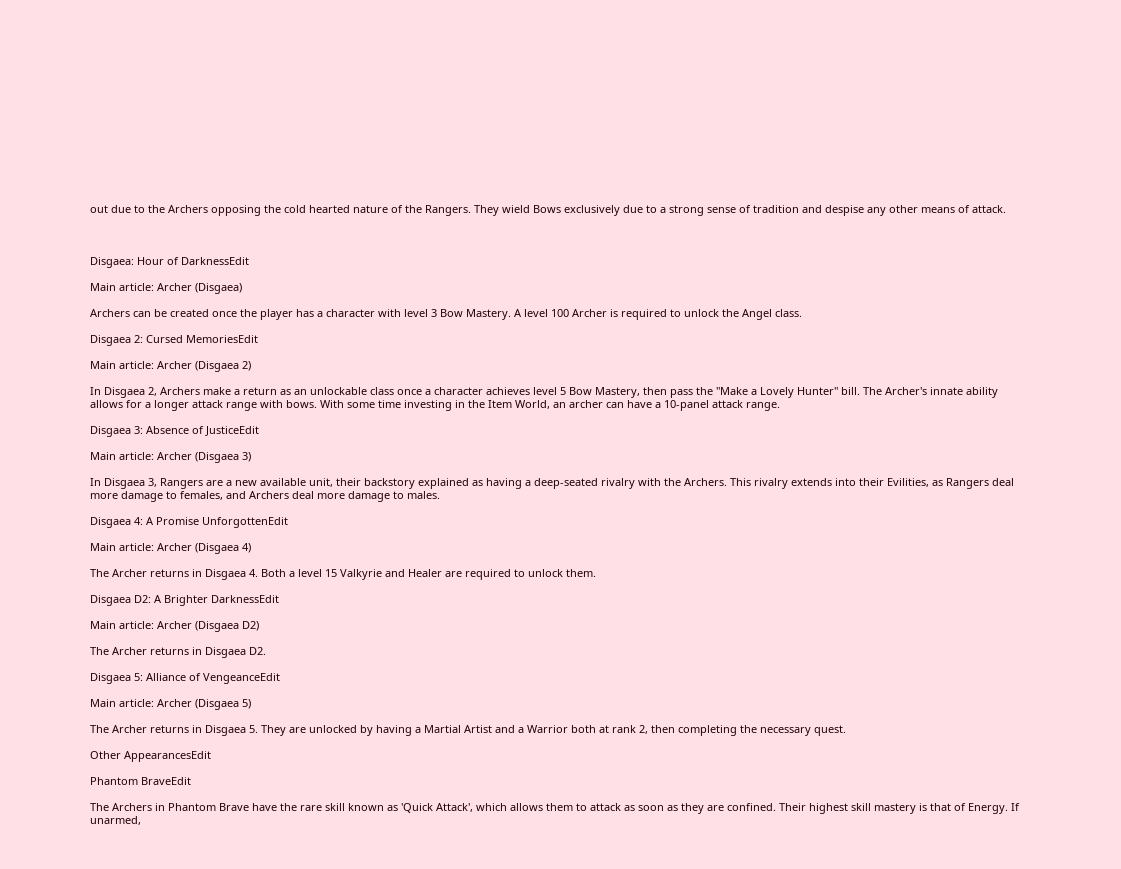out due to the Archers opposing the cold hearted nature of the Rangers. They wield Bows exclusively due to a strong sense of tradition and despise any other means of attack.



Disgaea: Hour of DarknessEdit

Main article: Archer (Disgaea)

Archers can be created once the player has a character with level 3 Bow Mastery. A level 100 Archer is required to unlock the Angel class.

Disgaea 2: Cursed MemoriesEdit

Main article: Archer (Disgaea 2)

In Disgaea 2, Archers make a return as an unlockable class once a character achieves level 5 Bow Mastery, then pass the "Make a Lovely Hunter" bill. The Archer's innate ability allows for a longer attack range with bows. With some time investing in the Item World, an archer can have a 10-panel attack range.

Disgaea 3: Absence of JusticeEdit

Main article: Archer (Disgaea 3)

In Disgaea 3, Rangers are a new available unit, their backstory explained as having a deep-seated rivalry with the Archers. This rivalry extends into their Evilities, as Rangers deal more damage to females, and Archers deal more damage to males.

Disgaea 4: A Promise UnforgottenEdit

Main article: Archer (Disgaea 4)

The Archer returns in Disgaea 4. Both a level 15 Valkyrie and Healer are required to unlock them.

Disgaea D2: A Brighter DarknessEdit

Main article: Archer (Disgaea D2)

The Archer returns in Disgaea D2.

Disgaea 5: Alliance of VengeanceEdit

Main article: Archer (Disgaea 5)

The Archer returns in Disgaea 5. They are unlocked by having a Martial Artist and a Warrior both at rank 2, then completing the necessary quest.

Other AppearancesEdit

Phantom BraveEdit

The Archers in Phantom Brave have the rare skill known as 'Quick Attack', which allows them to attack as soon as they are confined. Their highest skill mastery is that of Energy. If unarmed,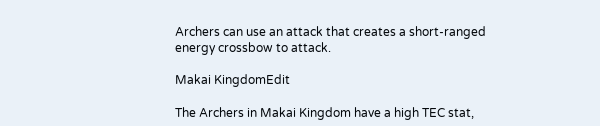Archers can use an attack that creates a short-ranged energy crossbow to attack.

Makai KingdomEdit

The Archers in Makai Kingdom have a high TEC stat,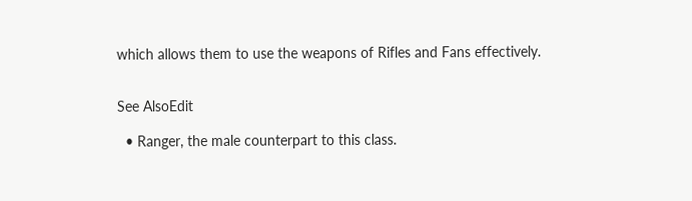which allows them to use the weapons of Rifles and Fans effectively.


See AlsoEdit

  • Ranger, the male counterpart to this class.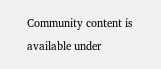Community content is available under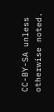CC-BY-SA unless otherwise noted.